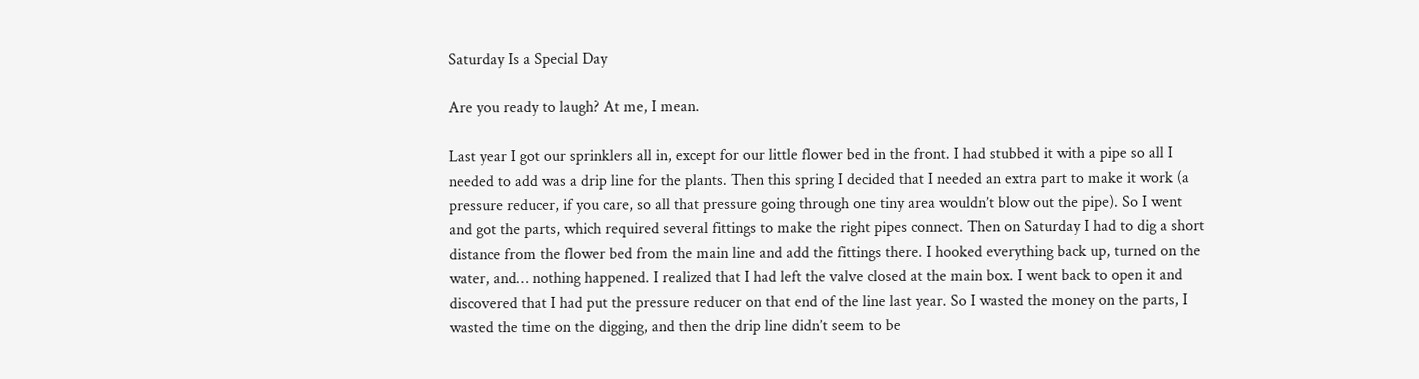Saturday Is a Special Day

Are you ready to laugh? At me, I mean.

Last year I got our sprinklers all in, except for our little flower bed in the front. I had stubbed it with a pipe so all I needed to add was a drip line for the plants. Then this spring I decided that I needed an extra part to make it work (a pressure reducer, if you care, so all that pressure going through one tiny area wouldn’t blow out the pipe). So I went and got the parts, which required several fittings to make the right pipes connect. Then on Saturday I had to dig a short distance from the flower bed from the main line and add the fittings there. I hooked everything back up, turned on the water, and… nothing happened. I realized that I had left the valve closed at the main box. I went back to open it and discovered that I had put the pressure reducer on that end of the line last year. So I wasted the money on the parts, I wasted the time on the digging, and then the drip line didn’t seem to be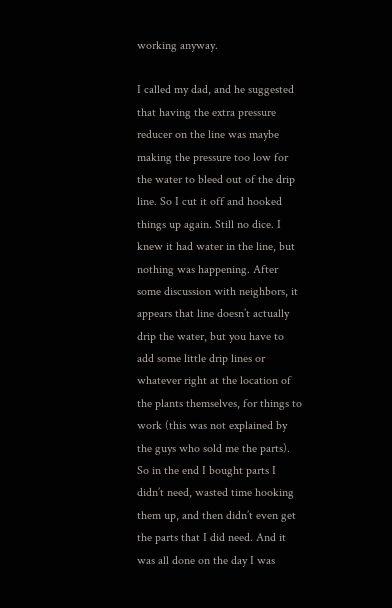working anyway.

I called my dad, and he suggested that having the extra pressure reducer on the line was maybe making the pressure too low for the water to bleed out of the drip line. So I cut it off and hooked things up again. Still no dice. I knew it had water in the line, but nothing was happening. After some discussion with neighbors, it appears that line doesn’t actually drip the water, but you have to add some little drip lines or whatever right at the location of the plants themselves, for things to work (this was not explained by the guys who sold me the parts). So in the end I bought parts I didn’t need, wasted time hooking them up, and then didn’t even get the parts that I did need. And it was all done on the day I was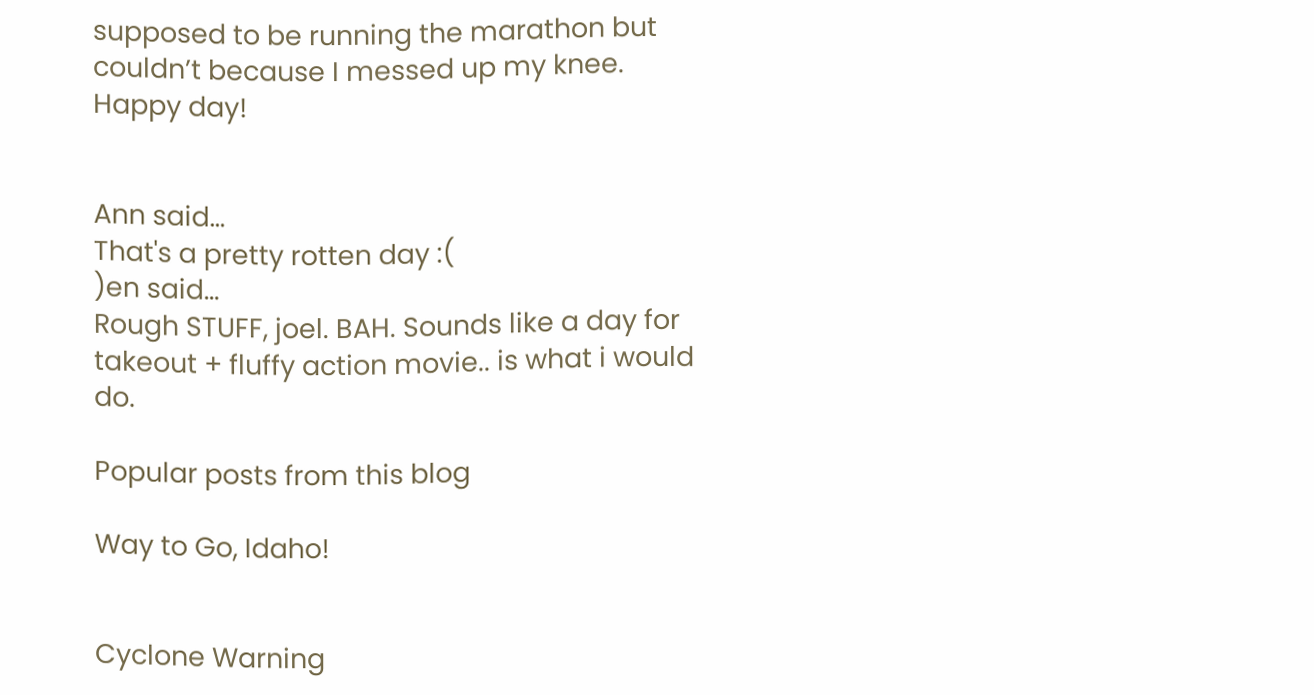supposed to be running the marathon but couldn’t because I messed up my knee. Happy day!


Ann said…
That's a pretty rotten day :(
)en said…
Rough STUFF, joel. BAH. Sounds like a day for takeout + fluffy action movie.. is what i would do.

Popular posts from this blog

Way to Go, Idaho!


Cyclone Warning